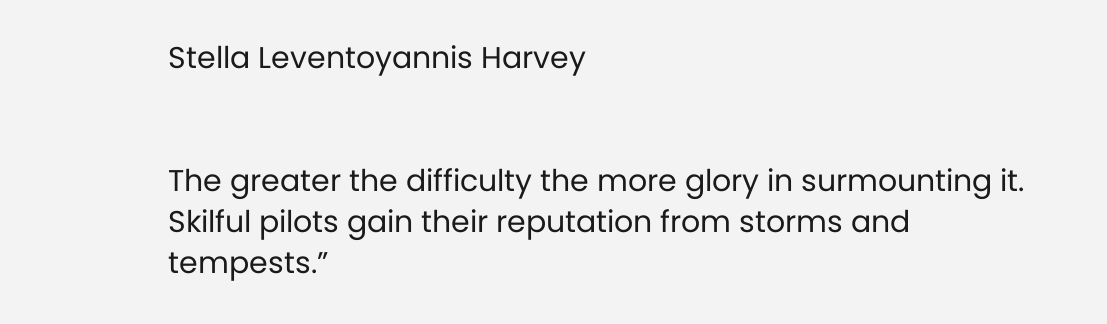Stella Leventoyannis Harvey


The greater the difficulty the more glory in surmounting it. Skilful pilots gain their reputation from storms and tempests.”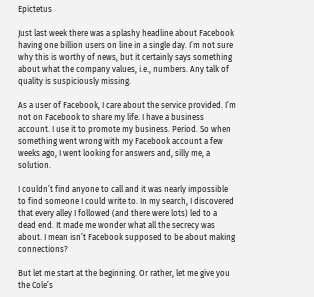Epictetus

Just last week there was a splashy headline about Facebook having one billion users on line in a single day. I’m not sure why this is worthy of news, but it certainly says something about what the company values, i.e., numbers. Any talk of quality is suspiciously missing.

As a user of Facebook, I care about the service provided. I’m not on Facebook to share my life. I have a business account. I use it to promote my business. Period. So when something went wrong with my Facebook account a few weeks ago, I went looking for answers and, silly me, a solution.

I couldn’t find anyone to call and it was nearly impossible to find someone I could write to. In my search, I discovered that every alley I followed (and there were lots) led to a dead end. It made me wonder what all the secrecy was about. I mean isn’t Facebook supposed to be about making connections?

But let me start at the beginning. Or rather, let me give you the Cole’s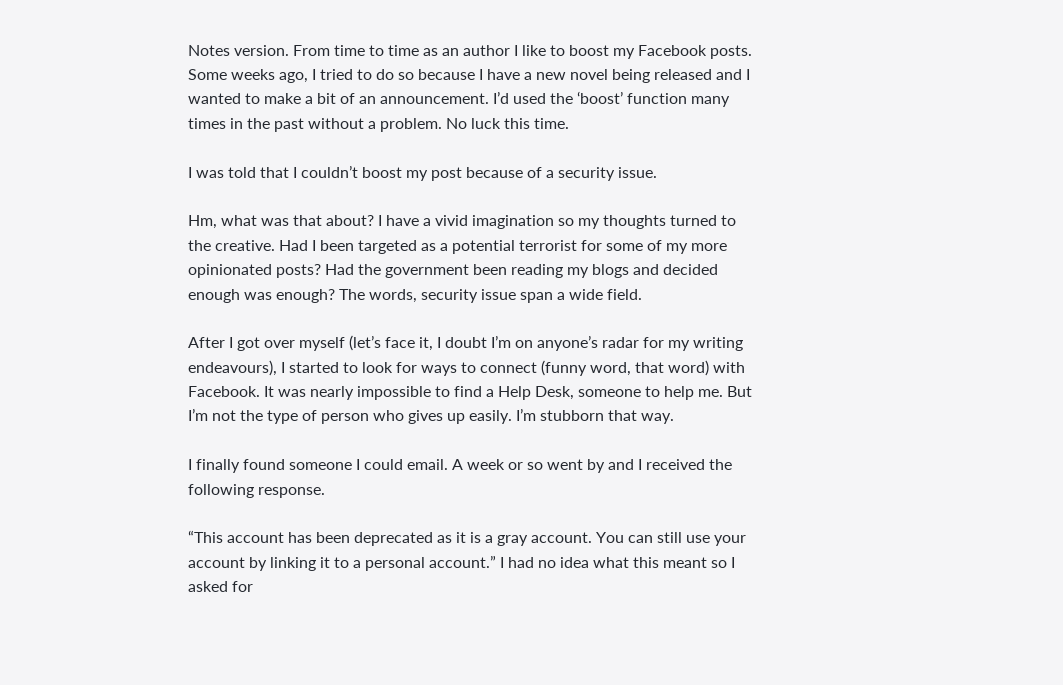Notes version. From time to time as an author I like to boost my Facebook posts. Some weeks ago, I tried to do so because I have a new novel being released and I wanted to make a bit of an announcement. I’d used the ‘boost’ function many times in the past without a problem. No luck this time.

I was told that I couldn’t boost my post because of a security issue.

Hm, what was that about? I have a vivid imagination so my thoughts turned to the creative. Had I been targeted as a potential terrorist for some of my more opinionated posts? Had the government been reading my blogs and decided enough was enough? The words, security issue span a wide field.

After I got over myself (let’s face it, I doubt I’m on anyone’s radar for my writing endeavours), I started to look for ways to connect (funny word, that word) with Facebook. It was nearly impossible to find a Help Desk, someone to help me. But I’m not the type of person who gives up easily. I’m stubborn that way.

I finally found someone I could email. A week or so went by and I received the following response.

“This account has been deprecated as it is a gray account. You can still use your account by linking it to a personal account.” I had no idea what this meant so I asked for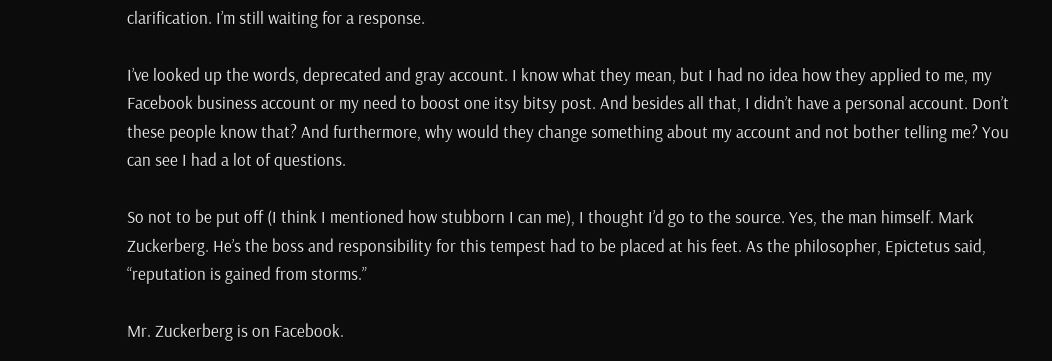clarification. I’m still waiting for a response.

I’ve looked up the words, deprecated and gray account. I know what they mean, but I had no idea how they applied to me, my Facebook business account or my need to boost one itsy bitsy post. And besides all that, I didn’t have a personal account. Don’t these people know that? And furthermore, why would they change something about my account and not bother telling me? You can see I had a lot of questions.

So not to be put off (I think I mentioned how stubborn I can me), I thought I’d go to the source. Yes, the man himself. Mark Zuckerberg. He’s the boss and responsibility for this tempest had to be placed at his feet. As the philosopher, Epictetus said, “reputation is gained from storms.”

Mr. Zuckerberg is on Facebook.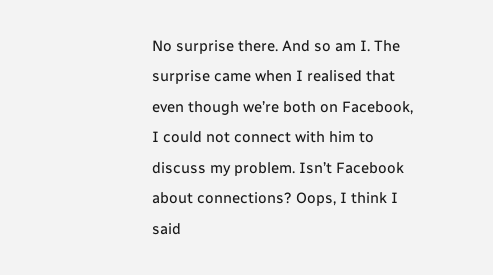No surprise there. And so am I. The surprise came when I realised that even though we’re both on Facebook, I could not connect with him to discuss my problem. Isn’t Facebook about connections? Oops, I think I said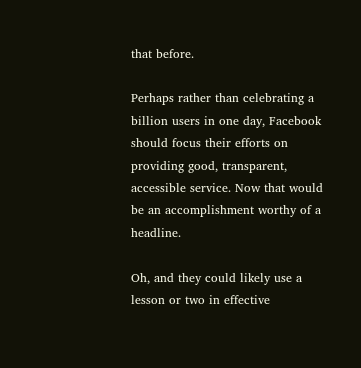that before.

Perhaps rather than celebrating a billion users in one day, Facebook should focus their efforts on providing good, transparent, accessible service. Now that would be an accomplishment worthy of a headline.

Oh, and they could likely use a lesson or two in effective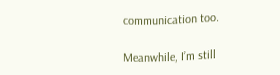communication too.

Meanwhile, I’m still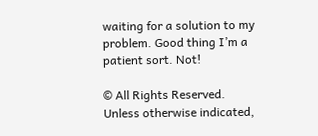waiting for a solution to my problem. Good thing I’m a patient sort. Not!

© All Rights Reserved. Unless otherwise indicated,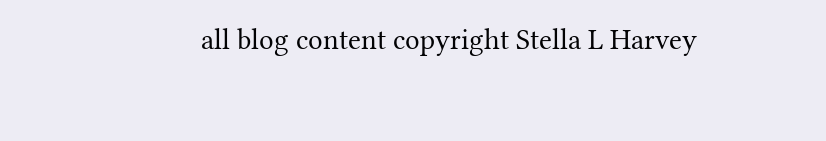all blog content copyright Stella L Harvey